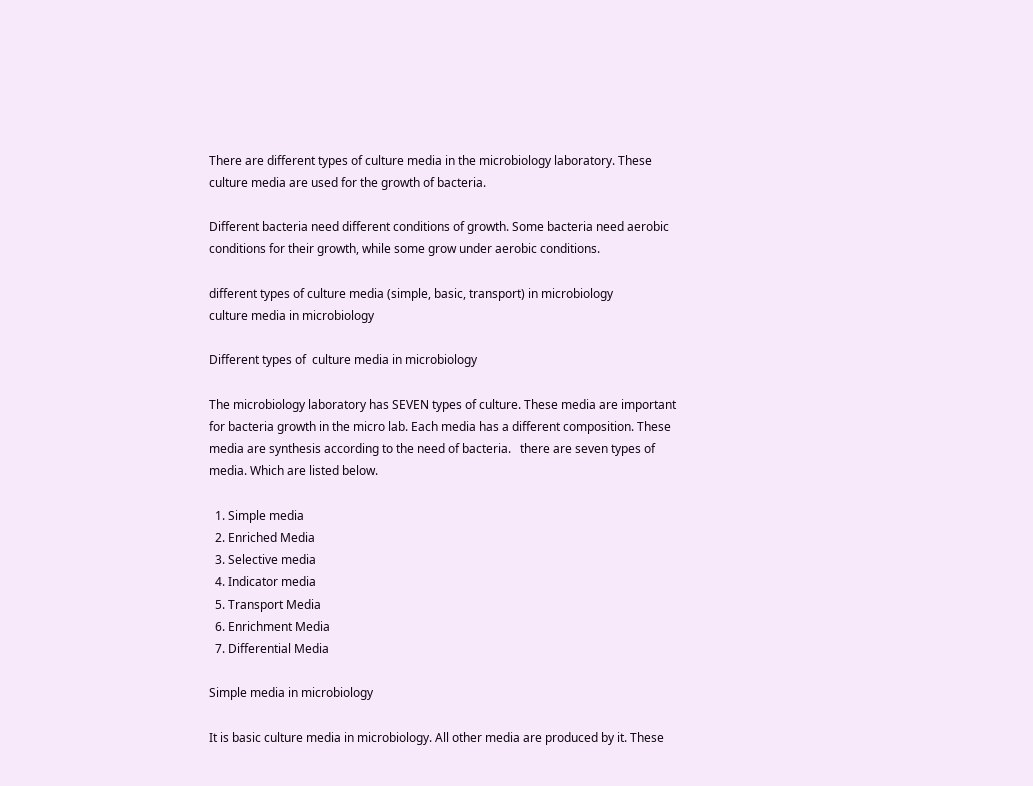There are different types of culture media in the microbiology laboratory. These culture media are used for the growth of bacteria.

Different bacteria need different conditions of growth. Some bacteria need aerobic conditions for their growth, while some grow under aerobic conditions.

different types of culture media (simple, basic, transport) in microbiology
culture media in microbiology

Different types of  culture media in microbiology

The microbiology laboratory has SEVEN types of culture. These media are important for bacteria growth in the micro lab. Each media has a different composition. These media are synthesis according to the need of bacteria.   there are seven types of media. Which are listed below.

  1. Simple media
  2. Enriched Media
  3. Selective media
  4. Indicator media
  5. Transport Media
  6. Enrichment Media
  7. Differential Media

Simple media in microbiology

It is basic culture media in microbiology. All other media are produced by it. These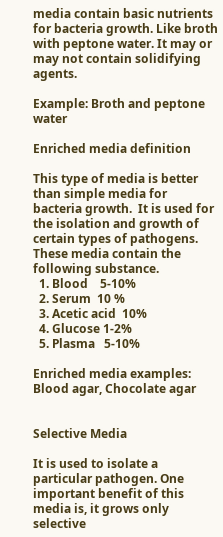media contain basic nutrients for bacteria growth. Like broth with peptone water. It may or may not contain solidifying agents.

Example: Broth and peptone water

Enriched media definition

This type of media is better than simple media for bacteria growth.  It is used for the isolation and growth of certain types of pathogens.  These media contain the following substance.
  1. Blood    5-10%
  2. Serum  10 %
  3. Acetic acid  10%
  4. Glucose 1-2%
  5. Plasma   5-10%

Enriched media examples: Blood agar, Chocolate agar


Selective Media

It is used to isolate a particular pathogen. One important benefit of this media is, it grows only selective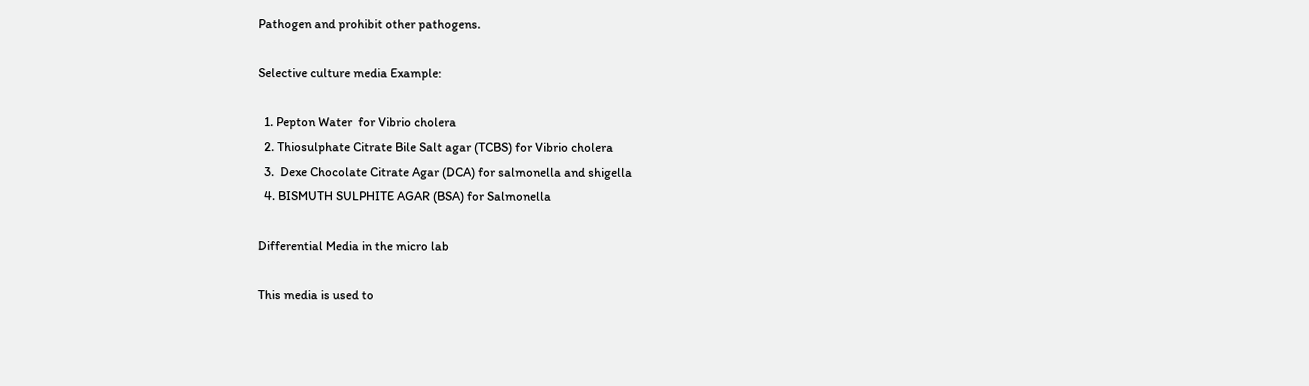Pathogen and prohibit other pathogens.

Selective culture media Example:

  1. Pepton Water  for Vibrio cholera
  2. Thiosulphate Citrate Bile Salt agar (TCBS) for Vibrio cholera
  3.  Dexe Chocolate Citrate Agar (DCA) for salmonella and shigella
  4. BISMUTH SULPHITE AGAR (BSA) for Salmonella

Differential Media in the micro lab

This media is used to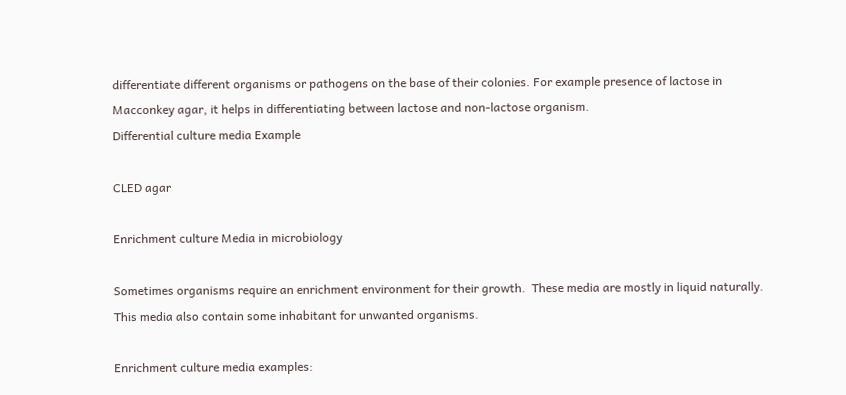differentiate different organisms or pathogens on the base of their colonies. For example presence of lactose in Macconkey agar, it helps in differentiating between lactose and non-lactose organism.
Differential culture media Example

CLED agar

Enrichment culture Media in microbiology

Sometimes organisms require an enrichment environment for their growth.  These media are mostly in liquid naturally. This media also contain some inhabitant for unwanted organisms.

Enrichment culture media examples: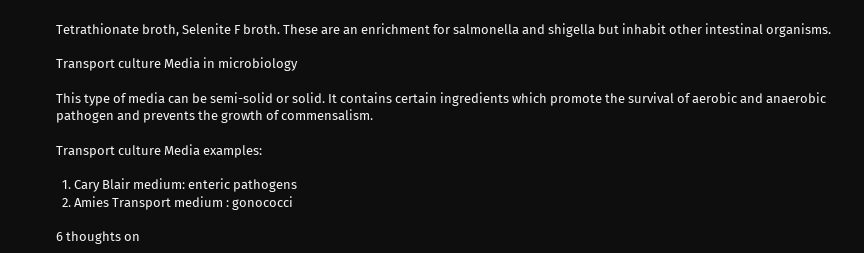Tetrathionate broth, Selenite F broth. These are an enrichment for salmonella and shigella but inhabit other intestinal organisms.

Transport culture Media in microbiology

This type of media can be semi-solid or solid. It contains certain ingredients which promote the survival of aerobic and anaerobic pathogen and prevents the growth of commensalism.

Transport culture Media examples:

  1. Cary Blair medium: enteric pathogens
  2. Amies Transport medium : gonococci

6 thoughts on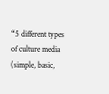“5 different types of culture media (simple, basic,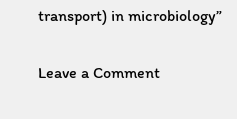transport) in microbiology”

Leave a Comment